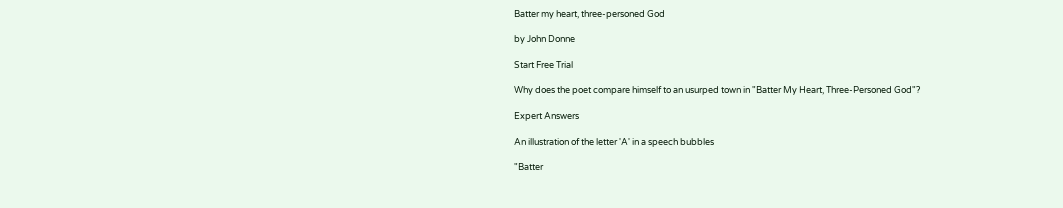Batter my heart, three-personed God

by John Donne

Start Free Trial

Why does the poet compare himself to an usurped town in "Batter My Heart, Three-Personed God"?

Expert Answers

An illustration of the letter 'A' in a speech bubbles

"Batter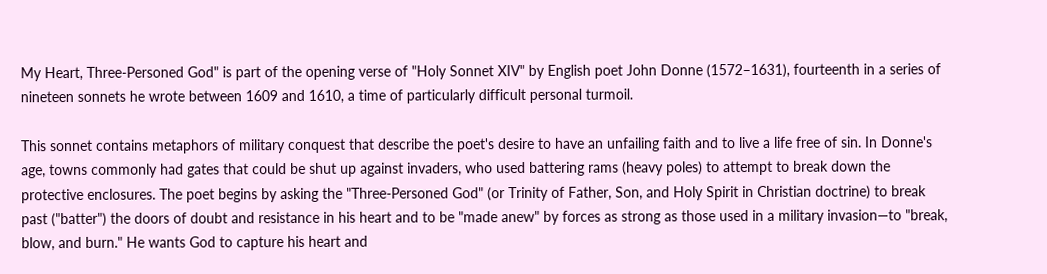My Heart, Three-Personed God" is part of the opening verse of "Holy Sonnet XIV" by English poet John Donne (1572–1631), fourteenth in a series of nineteen sonnets he wrote between 1609 and 1610, a time of particularly difficult personal turmoil.

This sonnet contains metaphors of military conquest that describe the poet's desire to have an unfailing faith and to live a life free of sin. In Donne's age, towns commonly had gates that could be shut up against invaders, who used battering rams (heavy poles) to attempt to break down the protective enclosures. The poet begins by asking the "Three-Personed God" (or Trinity of Father, Son, and Holy Spirit in Christian doctrine) to break past ("batter") the doors of doubt and resistance in his heart and to be "made anew" by forces as strong as those used in a military invasion—to "break, blow, and burn." He wants God to capture his heart and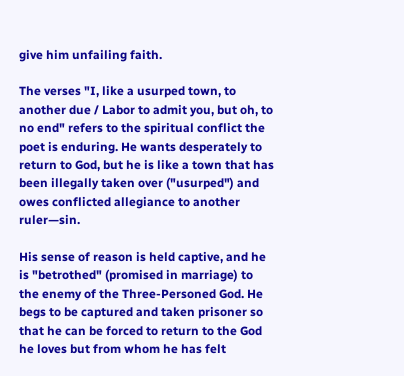give him unfailing faith.

The verses "I, like a usurped town, to another due / Labor to admit you, but oh, to no end" refers to the spiritual conflict the poet is enduring. He wants desperately to return to God, but he is like a town that has been illegally taken over ("usurped") and owes conflicted allegiance to another ruler—sin.

His sense of reason is held captive, and he is "betrothed" (promised in marriage) to the enemy of the Three-Personed God. He begs to be captured and taken prisoner so that he can be forced to return to the God he loves but from whom he has felt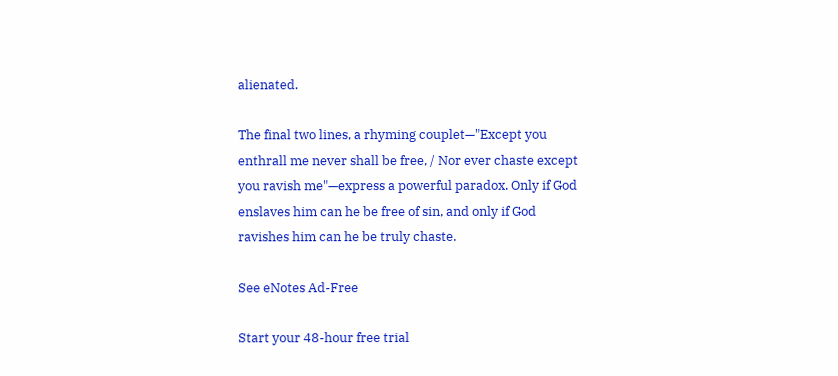alienated.

The final two lines, a rhyming couplet—"Except you enthrall me never shall be free, / Nor ever chaste except you ravish me"—express a powerful paradox. Only if God enslaves him can he be free of sin, and only if God ravishes him can he be truly chaste.

See eNotes Ad-Free

Start your 48-hour free trial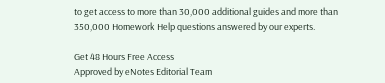to get access to more than 30,000 additional guides and more than 350,000 Homework Help questions answered by our experts.

Get 48 Hours Free Access
Approved by eNotes Editorial Team